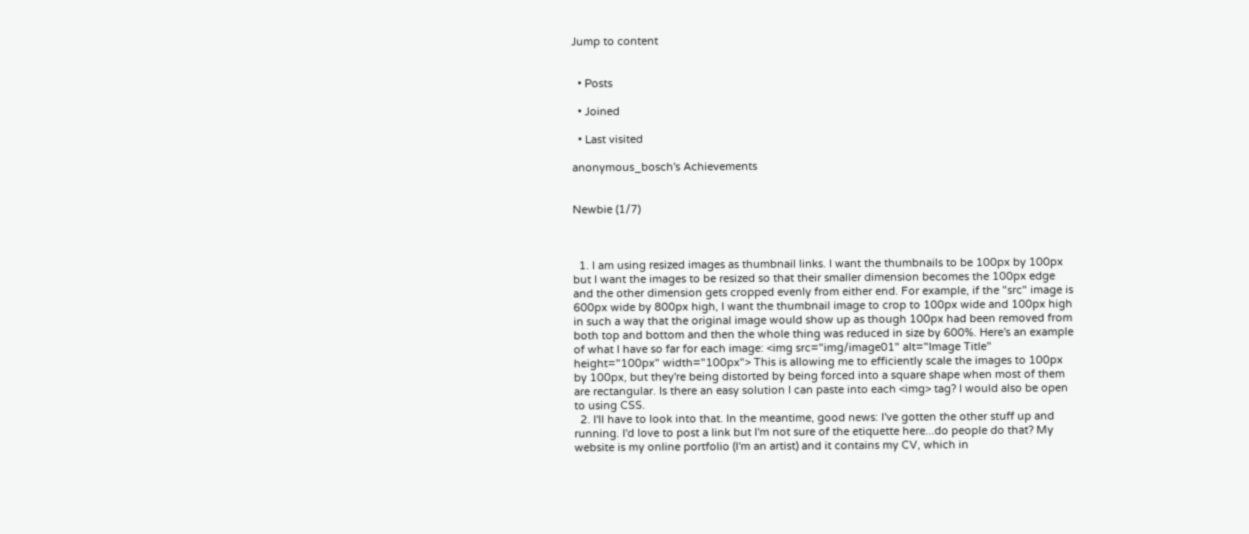Jump to content


  • Posts

  • Joined

  • Last visited

anonymous_bosch's Achievements


Newbie (1/7)



  1. I am using resized images as thumbnail links. I want the thumbnails to be 100px by 100px but I want the images to be resized so that their smaller dimension becomes the 100px edge and the other dimension gets cropped evenly from either end. For example, if the "src" image is 600px wide by 800px high, I want the thumbnail image to crop to 100px wide and 100px high in such a way that the original image would show up as though 100px had been removed from both top and bottom and then the whole thing was reduced in size by 600%. Here's an example of what I have so far for each image: <img src="img/image01" alt="Image Title" height="100px" width="100px"> This is allowing me to efficiently scale the images to 100px by 100px, but they're being distorted by being forced into a square shape when most of them are rectangular. Is there an easy solution I can paste into each <img> tag? I would also be open to using CSS.
  2. I'll have to look into that. In the meantime, good news: I've gotten the other stuff up and running. I'd love to post a link but I'm not sure of the etiquette here...do people do that? My website is my online portfolio (I'm an artist) and it contains my CV, which in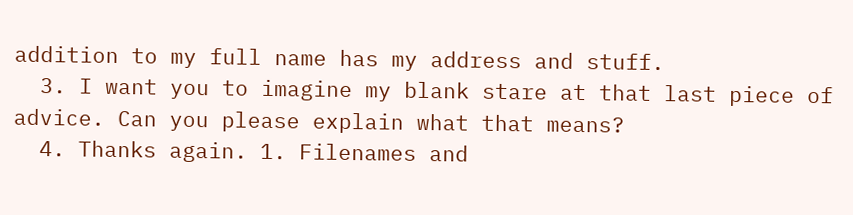addition to my full name has my address and stuff.
  3. I want you to imagine my blank stare at that last piece of advice. Can you please explain what that means?
  4. Thanks again. 1. Filenames and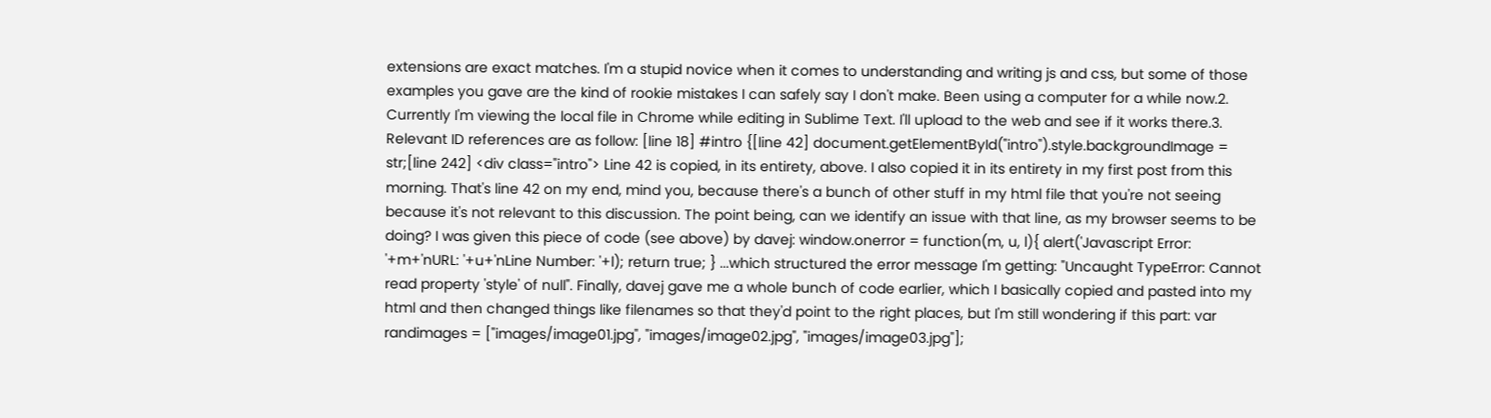extensions are exact matches. I'm a stupid novice when it comes to understanding and writing js and css, but some of those examples you gave are the kind of rookie mistakes I can safely say I don't make. Been using a computer for a while now.2. Currently I'm viewing the local file in Chrome while editing in Sublime Text. I'll upload to the web and see if it works there.3. Relevant ID references are as follow: [line 18] #intro {[line 42] document.getElementById("intro").style.backgroundImage = str;[line 242] <div class="intro"> Line 42 is copied, in its entirety, above. I also copied it in its entirety in my first post from this morning. That's line 42 on my end, mind you, because there's a bunch of other stuff in my html file that you're not seeing because it's not relevant to this discussion. The point being, can we identify an issue with that line, as my browser seems to be doing? I was given this piece of code (see above) by davej: window.onerror = function(m, u, l){ alert('Javascript Error: '+m+'nURL: '+u+'nLine Number: '+l); return true; } ...which structured the error message I'm getting: "Uncaught TypeError: Cannot read property 'style' of null". Finally, davej gave me a whole bunch of code earlier, which I basically copied and pasted into my html and then changed things like filenames so that they'd point to the right places, but I'm still wondering if this part: var randimages = ["images/image01.jpg", "images/image02.jpg", "images/image03.jpg"];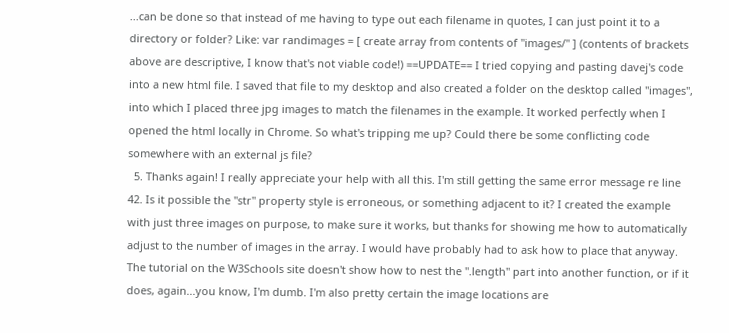...can be done so that instead of me having to type out each filename in quotes, I can just point it to a directory or folder? Like: var randimages = [ create array from contents of "images/" ] (contents of brackets above are descriptive, I know that's not viable code!) ==UPDATE== I tried copying and pasting davej's code into a new html file. I saved that file to my desktop and also created a folder on the desktop called "images", into which I placed three jpg images to match the filenames in the example. It worked perfectly when I opened the html locally in Chrome. So what's tripping me up? Could there be some conflicting code somewhere with an external js file?
  5. Thanks again! I really appreciate your help with all this. I'm still getting the same error message re line 42. Is it possible the "str" property style is erroneous, or something adjacent to it? I created the example with just three images on purpose, to make sure it works, but thanks for showing me how to automatically adjust to the number of images in the array. I would have probably had to ask how to place that anyway. The tutorial on the W3Schools site doesn't show how to nest the ".length" part into another function, or if it does, again...you know, I'm dumb. I'm also pretty certain the image locations are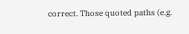correct. Those quoted paths (e.g.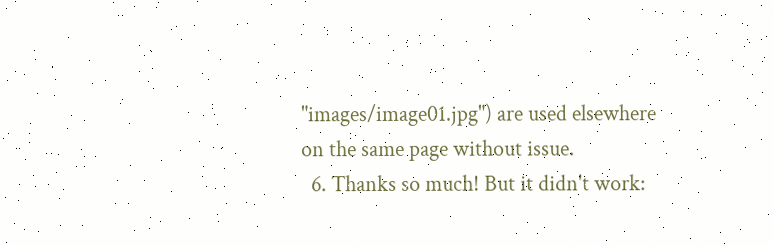"images/image01.jpg") are used elsewhere on the same page without issue.
  6. Thanks so much! But it didn't work: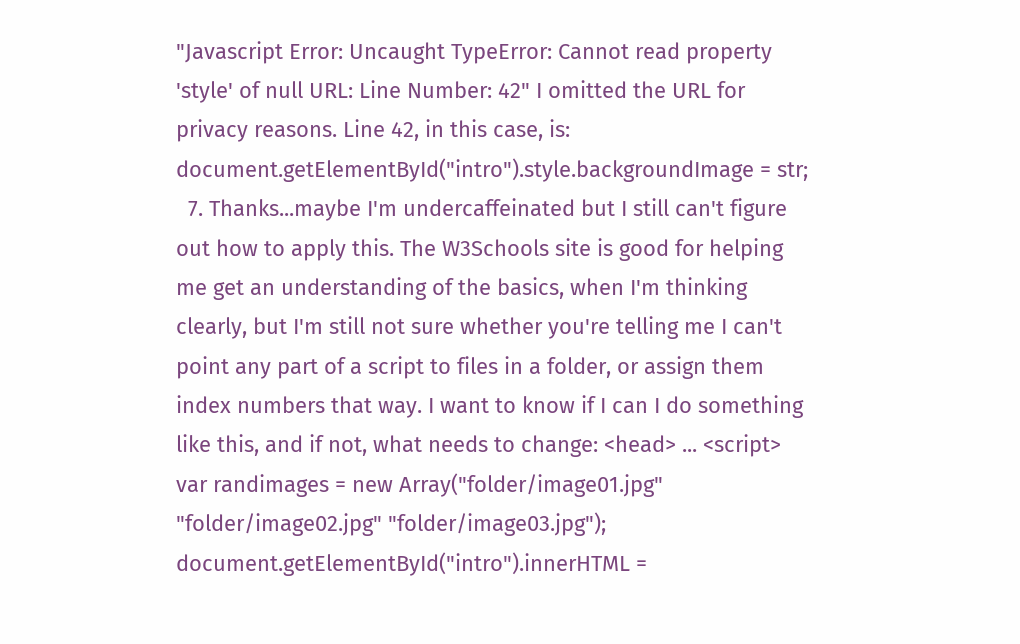"Javascript Error: Uncaught TypeError: Cannot read property 'style' of null URL: Line Number: 42" I omitted the URL for privacy reasons. Line 42, in this case, is: document.getElementById("intro").style.backgroundImage = str;
  7. Thanks...maybe I'm undercaffeinated but I still can't figure out how to apply this. The W3Schools site is good for helping me get an understanding of the basics, when I'm thinking clearly, but I'm still not sure whether you're telling me I can't point any part of a script to files in a folder, or assign them index numbers that way. I want to know if I can I do something like this, and if not, what needs to change: <head> ... <script> var randimages = new Array("folder/image01.jpg" "folder/image02.jpg" "folder/image03.jpg"); document.getElementById("intro").innerHTML =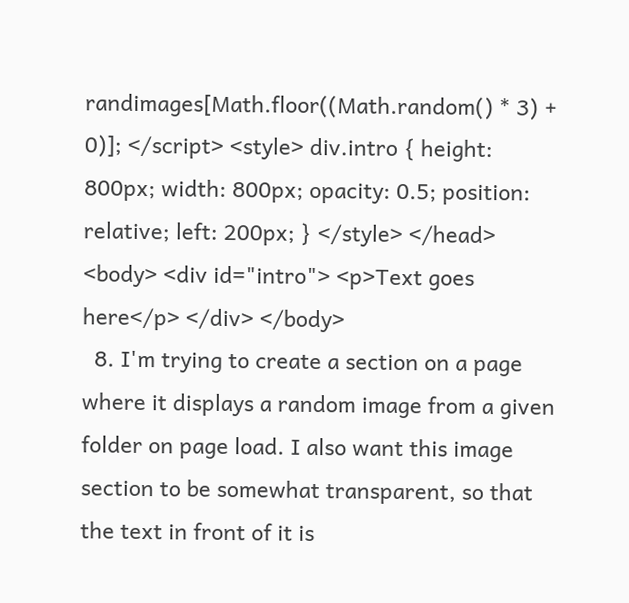randimages[Math.floor((Math.random() * 3) + 0)]; </script> <style> div.intro { height: 800px; width: 800px; opacity: 0.5; position: relative; left: 200px; } </style> </head> <body> <div id="intro"> <p>Text goes here</p> </div> </body>
  8. I'm trying to create a section on a page where it displays a random image from a given folder on page load. I also want this image section to be somewhat transparent, so that the text in front of it is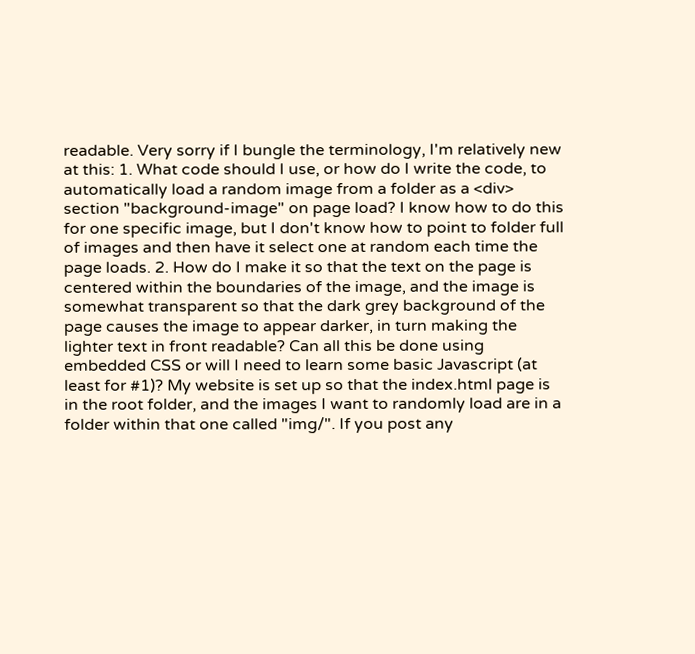readable. Very sorry if I bungle the terminology, I'm relatively new at this: 1. What code should I use, or how do I write the code, to automatically load a random image from a folder as a <div> section "background-image" on page load? I know how to do this for one specific image, but I don't know how to point to folder full of images and then have it select one at random each time the page loads. 2. How do I make it so that the text on the page is centered within the boundaries of the image, and the image is somewhat transparent so that the dark grey background of the page causes the image to appear darker, in turn making the lighter text in front readable? Can all this be done using embedded CSS or will I need to learn some basic Javascript (at least for #1)? My website is set up so that the index.html page is in the root folder, and the images I want to randomly load are in a folder within that one called "img/". If you post any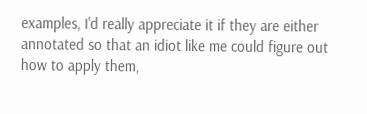examples, I'd really appreciate it if they are either annotated so that an idiot like me could figure out how to apply them,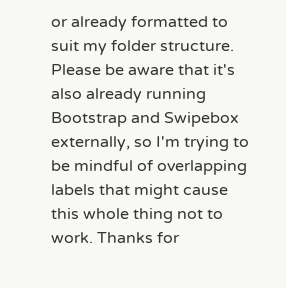or already formatted to suit my folder structure. Please be aware that it's also already running Bootstrap and Swipebox externally, so I'm trying to be mindful of overlapping labels that might cause this whole thing not to work. Thanks for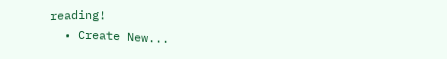reading!
  • Create New...